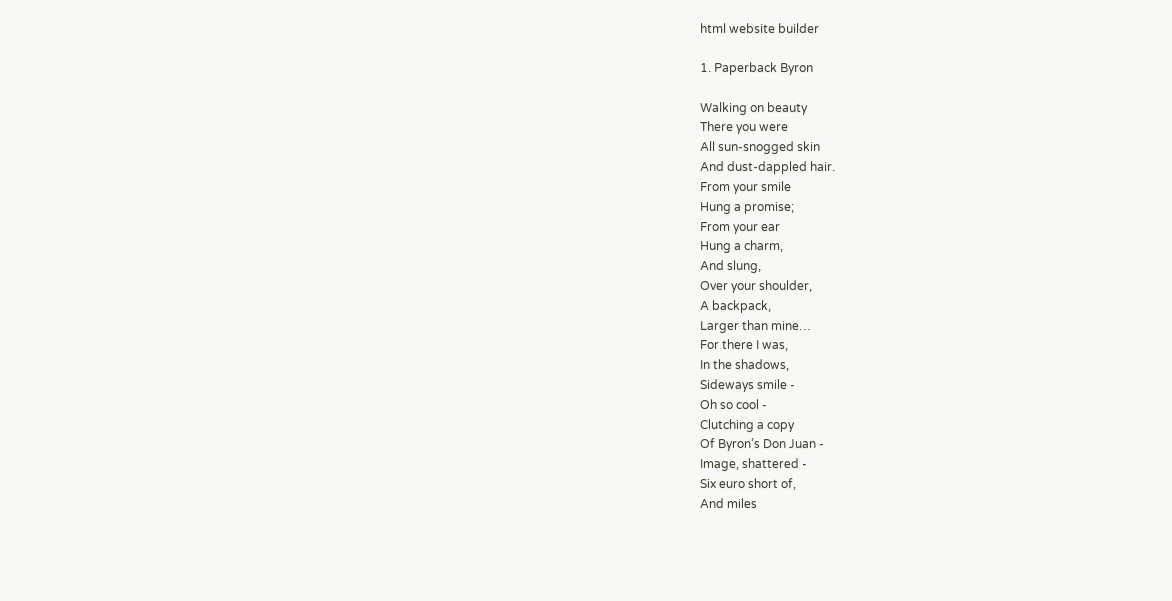html website builder

1. Paperback Byron

Walking on beauty
There you were
All sun-snogged skin
And dust-dappled hair.
From your smile
Hung a promise;
From your ear
Hung a charm,
And slung,
Over your shoulder,
A backpack,
Larger than mine…
For there I was,
In the shadows,
Sideways smile -
Oh so cool -
Clutching a copy
Of Byron’s Don Juan -
Image, shattered -
Six euro short of,
And miles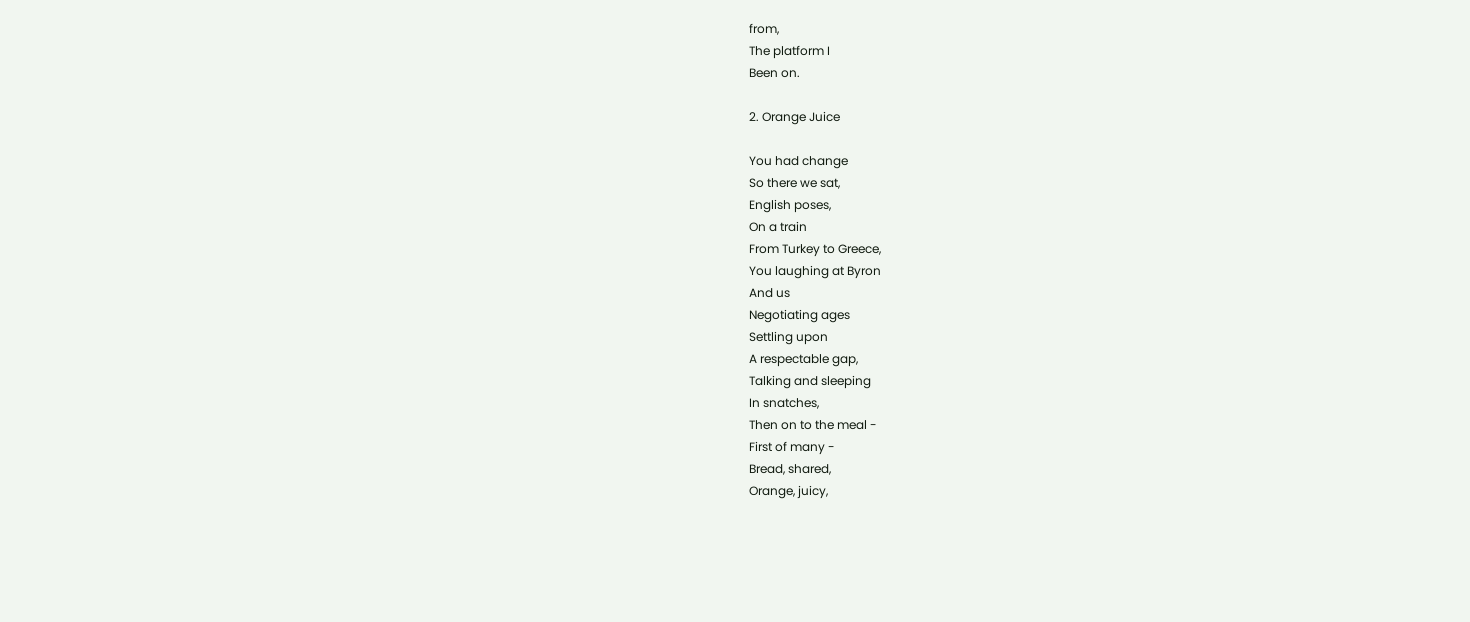from,
The platform I
Been on.

2. Orange Juice

You had change
So there we sat,
English poses,
On a train
From Turkey to Greece,
You laughing at Byron
And us
Negotiating ages
Settling upon
A respectable gap,
Talking and sleeping
In snatches,
Then on to the meal -
First of many -
Bread, shared,
Orange, juicy,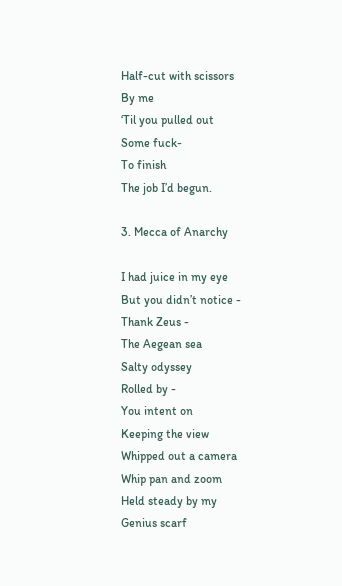Half-cut with scissors
By me
‘Til you pulled out
Some fuck-
To finish
The job I’d begun.

3. Mecca of Anarchy

I had juice in my eye
But you didn’t notice -
Thank Zeus -
The Aegean sea
Salty odyssey
Rolled by -
You intent on
Keeping the view
Whipped out a camera
Whip pan and zoom
Held steady by my
Genius scarf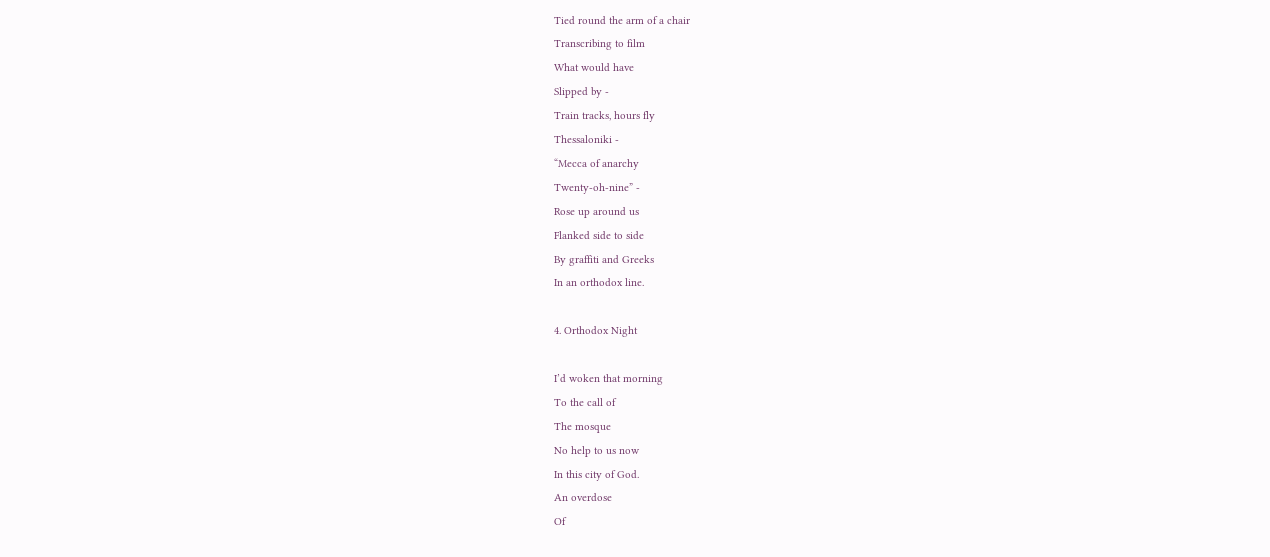Tied round the arm of a chair
Transcribing to film
What would have
Slipped by -
Train tracks, hours fly
Thessaloniki -
“Mecca of anarchy
Twenty-oh-nine” -
Rose up around us
Flanked side to side
By graffiti and Greeks
In an orthodox line.

4. Orthodox Night

I’d woken that morning
To the call of
The mosque
No help to us now
In this city of God.
An overdose
Of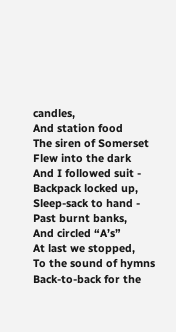candles,
And station food
The siren of Somerset
Flew into the dark
And I followed suit -
Backpack locked up,
Sleep-sack to hand -
Past burnt banks,
And circled “A’s”
At last we stopped,
To the sound of hymns
Back-to-back for the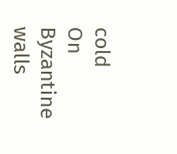cold
On Byzantine walls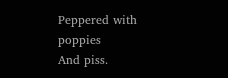Peppered with poppies
And piss.